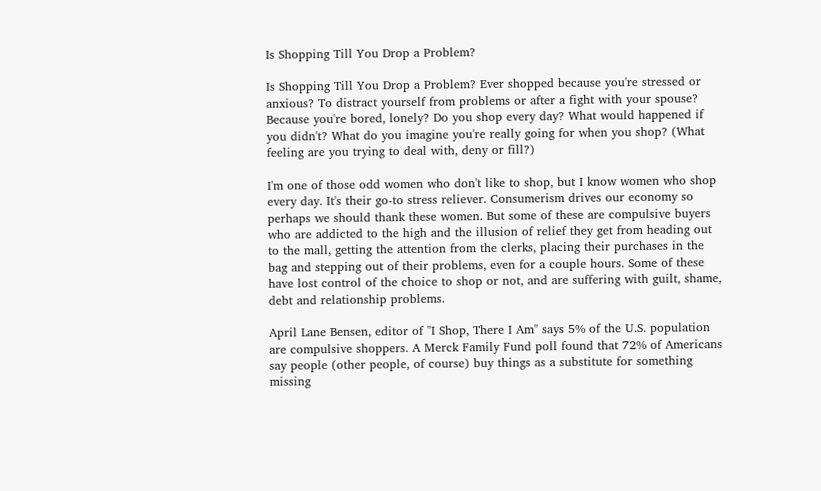Is Shopping Till You Drop a Problem?

Is Shopping Till You Drop a Problem? Ever shopped because you're stressed or anxious? To distract yourself from problems or after a fight with your spouse? Because you're bored, lonely? Do you shop every day? What would happened if you didn't? What do you imagine you're really going for when you shop? (What feeling are you trying to deal with, deny or fill?)

I'm one of those odd women who don't like to shop, but I know women who shop every day. It's their go-to stress reliever. Consumerism drives our economy so perhaps we should thank these women. But some of these are compulsive buyers who are addicted to the high and the illusion of relief they get from heading out to the mall, getting the attention from the clerks, placing their purchases in the bag and stepping out of their problems, even for a couple hours. Some of these have lost control of the choice to shop or not, and are suffering with guilt, shame, debt and relationship problems.

April Lane Bensen, editor of "I Shop, There I Am" says 5% of the U.S. population are compulsive shoppers. A Merck Family Fund poll found that 72% of Americans say people (other people, of course) buy things as a substitute for something missing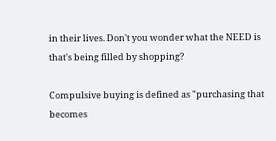in their lives. Don't you wonder what the NEED is that's being filled by shopping?

Compulsive buying is defined as "purchasing that becomes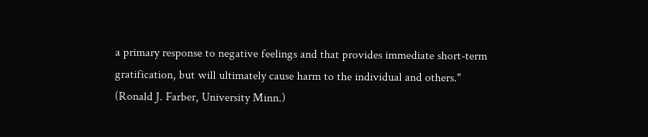a primary response to negative feelings and that provides immediate short-term gratification, but will ultimately cause harm to the individual and others." (Ronald J. Farber, University Minn.)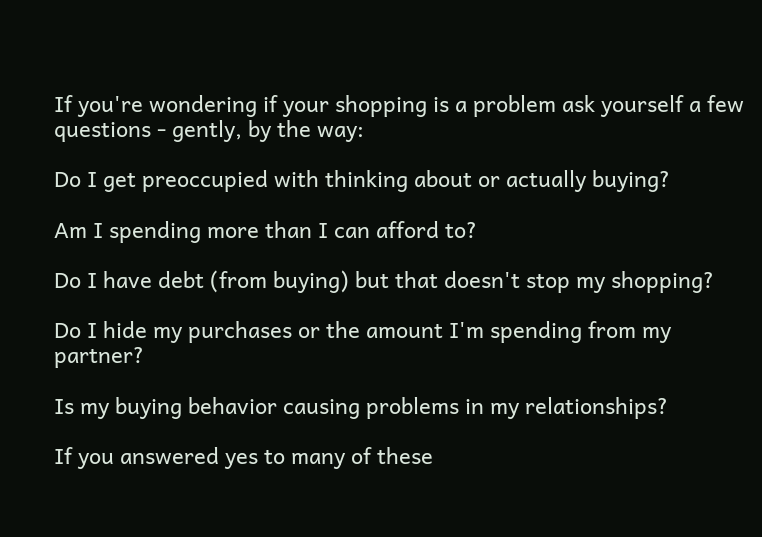If you're wondering if your shopping is a problem ask yourself a few questions - gently, by the way:

Do I get preoccupied with thinking about or actually buying?

Am I spending more than I can afford to?

Do I have debt (from buying) but that doesn't stop my shopping?

Do I hide my purchases or the amount I'm spending from my partner?

Is my buying behavior causing problems in my relationships?

If you answered yes to many of these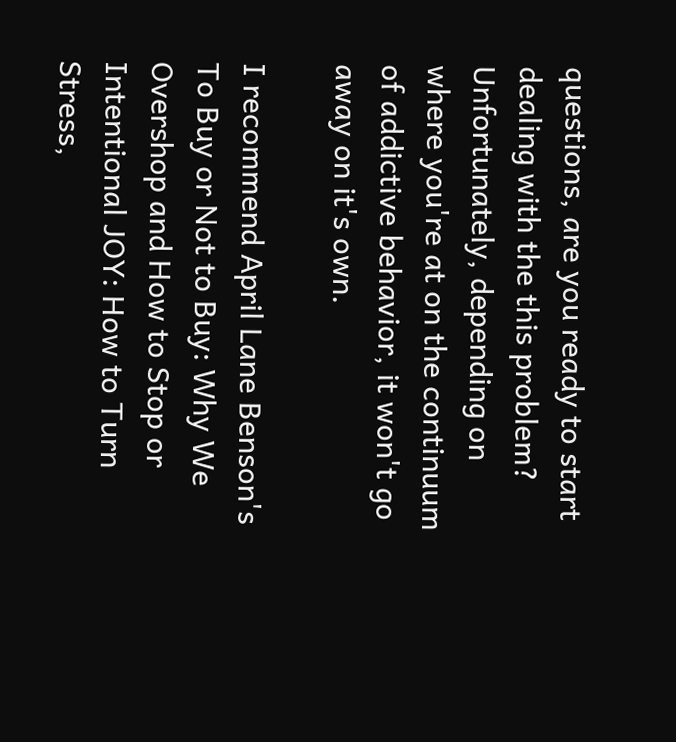questions, are you ready to start dealing with the this problem? Unfortunately, depending on where you're at on the continuum of addictive behavior, it won't go away on it's own.

I recommend April Lane Benson's To Buy or Not to Buy: Why We Overshop and How to Stop or Intentional JOY: How to Turn Stress,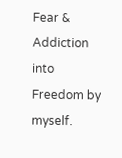Fear & Addiction into Freedom by myself.